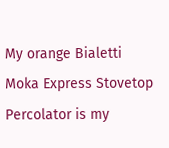My orange Bialetti Moka Express Stovetop Percolator is my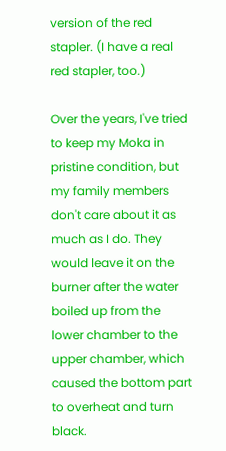version of the red stapler. (I have a real red stapler, too.)

Over the years, I've tried to keep my Moka in pristine condition, but my family members don't care about it as much as I do. They would leave it on the burner after the water boiled up from the lower chamber to the upper chamber, which caused the bottom part to overheat and turn black.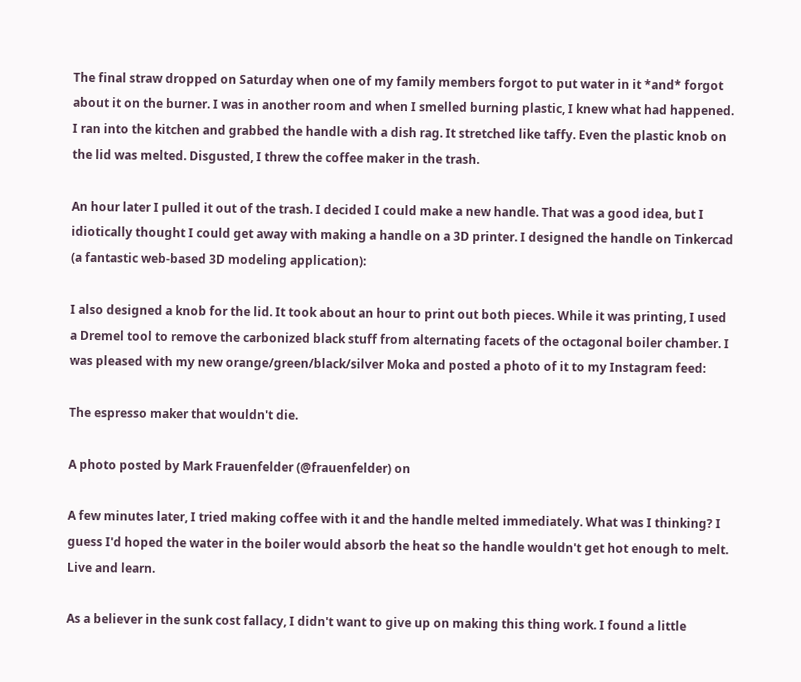The final straw dropped on Saturday when one of my family members forgot to put water in it *and* forgot about it on the burner. I was in another room and when I smelled burning plastic, I knew what had happened. I ran into the kitchen and grabbed the handle with a dish rag. It stretched like taffy. Even the plastic knob on the lid was melted. Disgusted, I threw the coffee maker in the trash.

An hour later I pulled it out of the trash. I decided I could make a new handle. That was a good idea, but I idiotically thought I could get away with making a handle on a 3D printer. I designed the handle on Tinkercad (a fantastic web-based 3D modeling application):

I also designed a knob for the lid. It took about an hour to print out both pieces. While it was printing, I used a Dremel tool to remove the carbonized black stuff from alternating facets of the octagonal boiler chamber. I was pleased with my new orange/green/black/silver Moka and posted a photo of it to my Instagram feed:

The espresso maker that wouldn't die.

A photo posted by Mark Frauenfelder (@frauenfelder) on

A few minutes later, I tried making coffee with it and the handle melted immediately. What was I thinking? I guess I'd hoped the water in the boiler would absorb the heat so the handle wouldn't get hot enough to melt. Live and learn.

As a believer in the sunk cost fallacy, I didn't want to give up on making this thing work. I found a little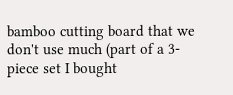bamboo cutting board that we don't use much (part of a 3-piece set I bought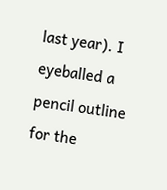last year). I eyeballed a pencil outline for the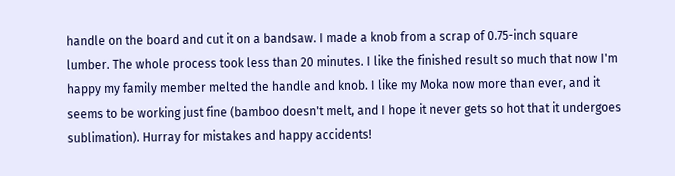handle on the board and cut it on a bandsaw. I made a knob from a scrap of 0.75-inch square lumber. The whole process took less than 20 minutes. I like the finished result so much that now I'm happy my family member melted the handle and knob. I like my Moka now more than ever, and it seems to be working just fine (bamboo doesn't melt, and I hope it never gets so hot that it undergoes sublimation). Hurray for mistakes and happy accidents!